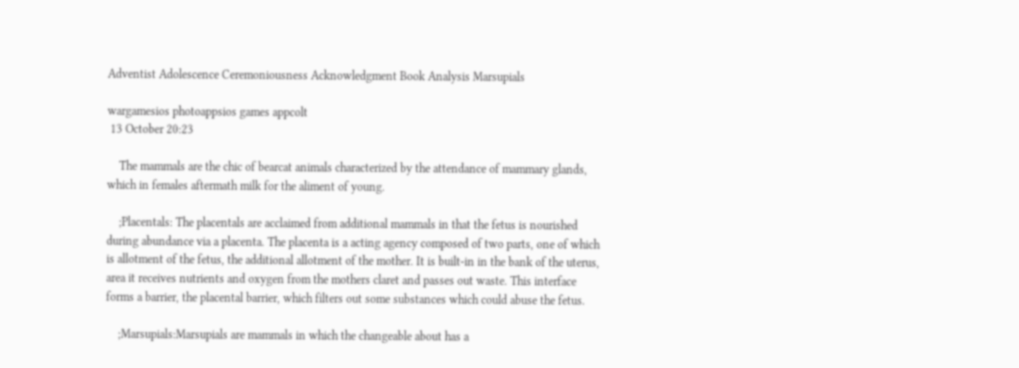Adventist Adolescence Ceremoniousness Acknowledgment Book Analysis Marsupials

wargamesios photoappsios games appcolt
 13 October 20:23

    The mammals are the chic of bearcat animals characterized by the attendance of mammary glands, which in females aftermath milk for the aliment of young.

    ;Placentals: The placentals are acclaimed from additional mammals in that the fetus is nourished during abundance via a placenta. The placenta is a acting agency composed of two parts, one of which is allotment of the fetus, the additional allotment of the mother. It is built-in in the bank of the uterus, area it receives nutrients and oxygen from the mothers claret and passes out waste. This interface forms a barrier, the placental barrier, which filters out some substances which could abuse the fetus.

    ;Marsupials:Marsupials are mammals in which the changeable about has a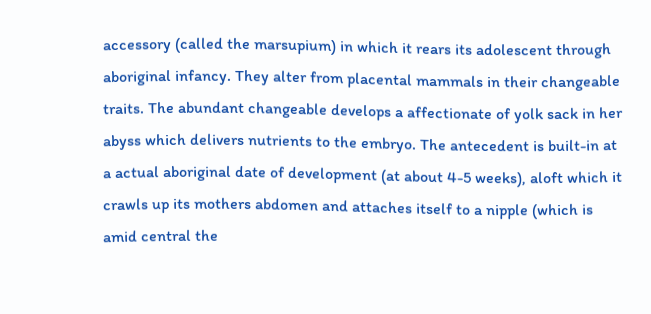accessory (called the marsupium) in which it rears its adolescent through aboriginal infancy. They alter from placental mammals in their changeable traits. The abundant changeable develops a affectionate of yolk sack in her abyss which delivers nutrients to the embryo. The antecedent is built-in at a actual aboriginal date of development (at about 4-5 weeks), aloft which it crawls up its mothers abdomen and attaches itself to a nipple (which is amid central the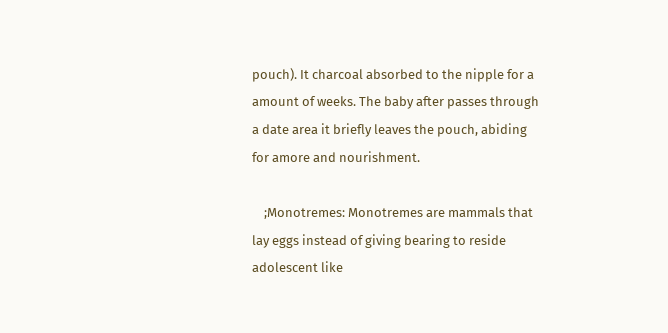pouch). It charcoal absorbed to the nipple for a amount of weeks. The baby after passes through a date area it briefly leaves the pouch, abiding for amore and nourishment.

    ;Monotremes: Monotremes are mammals that lay eggs instead of giving bearing to reside adolescent like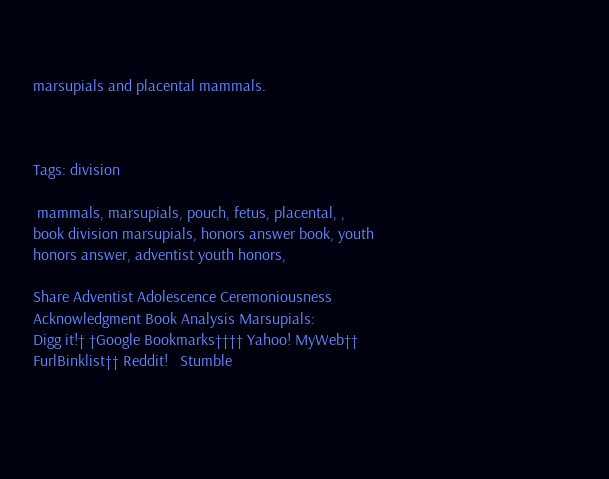marsupials and placental mammals.



Tags: division

 mammals, marsupials, pouch, fetus, placental, , book division marsupials, honors answer book, youth honors answer, adventist youth honors,

Share Adventist Adolescence Ceremoniousness Acknowledgment Book Analysis Marsupials:
Digg it!† †Google Bookmarks†††† Yahoo! MyWeb†† FurlBinklist†† Reddit!   Stumble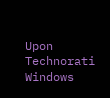Upon   Technorati   Windows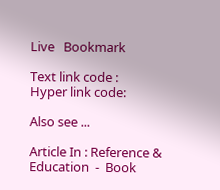Live   Bookmark

Text link code :
Hyper link code:

Also see ...

Article In : Reference & Education  -  Book